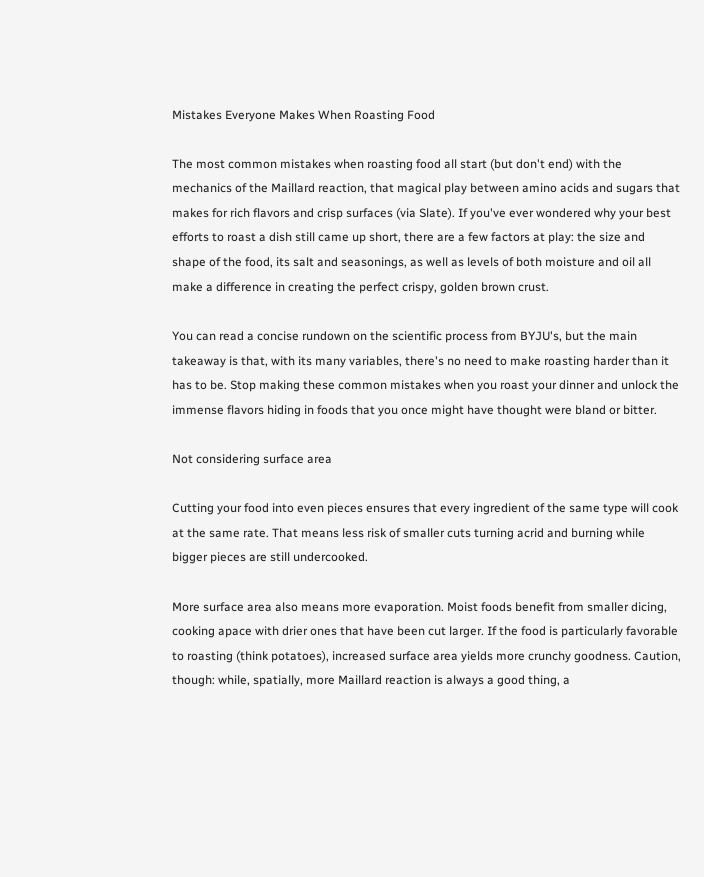Mistakes Everyone Makes When Roasting Food

The most common mistakes when roasting food all start (but don't end) with the mechanics of the Maillard reaction, that magical play between amino acids and sugars that makes for rich flavors and crisp surfaces (via Slate). If you've ever wondered why your best efforts to roast a dish still came up short, there are a few factors at play: the size and shape of the food, its salt and seasonings, as well as levels of both moisture and oil all make a difference in creating the perfect crispy, golden brown crust.

You can read a concise rundown on the scientific process from BYJU's, but the main takeaway is that, with its many variables, there's no need to make roasting harder than it has to be. Stop making these common mistakes when you roast your dinner and unlock the immense flavors hiding in foods that you once might have thought were bland or bitter.

Not considering surface area

Cutting your food into even pieces ensures that every ingredient of the same type will cook at the same rate. That means less risk of smaller cuts turning acrid and burning while bigger pieces are still undercooked.

More surface area also means more evaporation. Moist foods benefit from smaller dicing, cooking apace with drier ones that have been cut larger. If the food is particularly favorable to roasting (think potatoes), increased surface area yields more crunchy goodness. Caution, though: while, spatially, more Maillard reaction is always a good thing, a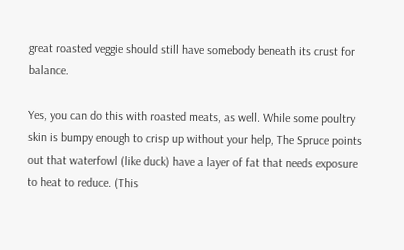great roasted veggie should still have somebody beneath its crust for balance.

Yes, you can do this with roasted meats, as well. While some poultry skin is bumpy enough to crisp up without your help, The Spruce points out that waterfowl (like duck) have a layer of fat that needs exposure to heat to reduce. (This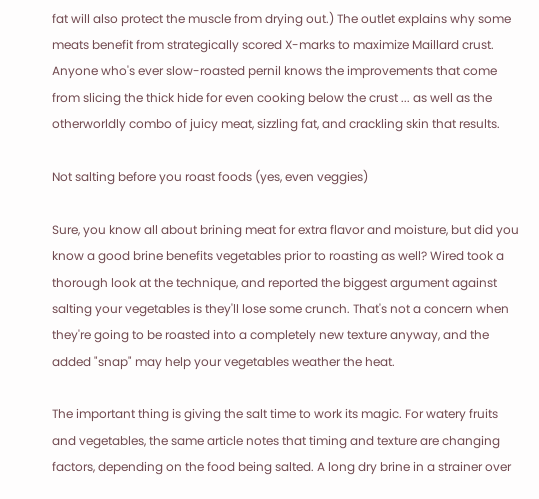fat will also protect the muscle from drying out.) The outlet explains why some meats benefit from strategically scored X-marks to maximize Maillard crust. Anyone who's ever slow-roasted pernil knows the improvements that come from slicing the thick hide for even cooking below the crust ... as well as the otherworldly combo of juicy meat, sizzling fat, and crackling skin that results.

Not salting before you roast foods (yes, even veggies)

Sure, you know all about brining meat for extra flavor and moisture, but did you know a good brine benefits vegetables prior to roasting as well? Wired took a thorough look at the technique, and reported the biggest argument against salting your vegetables is they'll lose some crunch. That's not a concern when they're going to be roasted into a completely new texture anyway, and the added "snap" may help your vegetables weather the heat.

The important thing is giving the salt time to work its magic. For watery fruits and vegetables, the same article notes that timing and texture are changing factors, depending on the food being salted. A long dry brine in a strainer over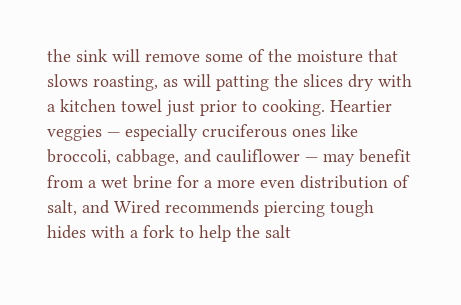the sink will remove some of the moisture that slows roasting, as will patting the slices dry with a kitchen towel just prior to cooking. Heartier veggies — especially cruciferous ones like broccoli, cabbage, and cauliflower — may benefit from a wet brine for a more even distribution of salt, and Wired recommends piercing tough hides with a fork to help the salt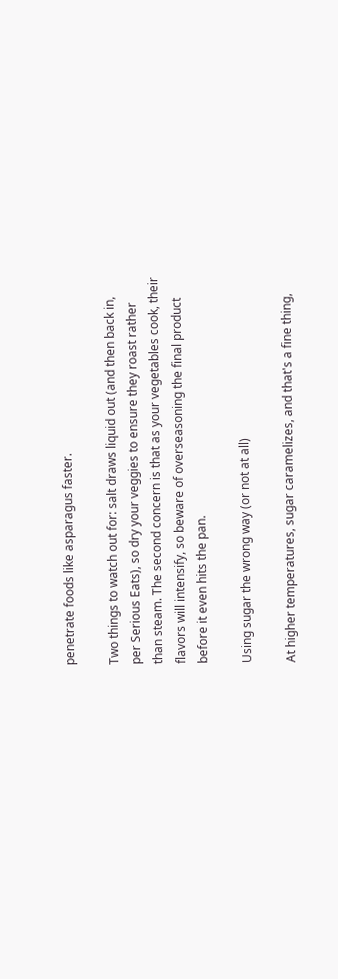penetrate foods like asparagus faster.

Two things to watch out for: salt draws liquid out (and then back in, per Serious Eats), so dry your veggies to ensure they roast rather than steam. The second concern is that as your vegetables cook, their flavors will intensify, so beware of overseasoning the final product before it even hits the pan.

Using sugar the wrong way (or not at all)

At higher temperatures, sugar caramelizes, and that's a fine thing,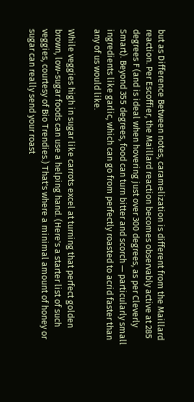but as Difference Between notes, caramelization is different from the Maillard reaction. Per Escoffier, the Maillard reaction becomes observably active at 285 degrees F (and is ideal when hovering just over 300 degrees, as per Cleverly Smart). Beyond 355 degrees, food can turn bitter and scorch — particularly small ingredients like garlic, which can go from perfectly roasted to acrid faster than any of us would like.

While veggies high in sugar like carrots excel at turning that perfect golden brown, low-sugar foods can use a helping hand. (Here's a starter list of such veggies, courtesy of Bio Trendies.) That's where a minimal amount of honey or sugar can really send your roast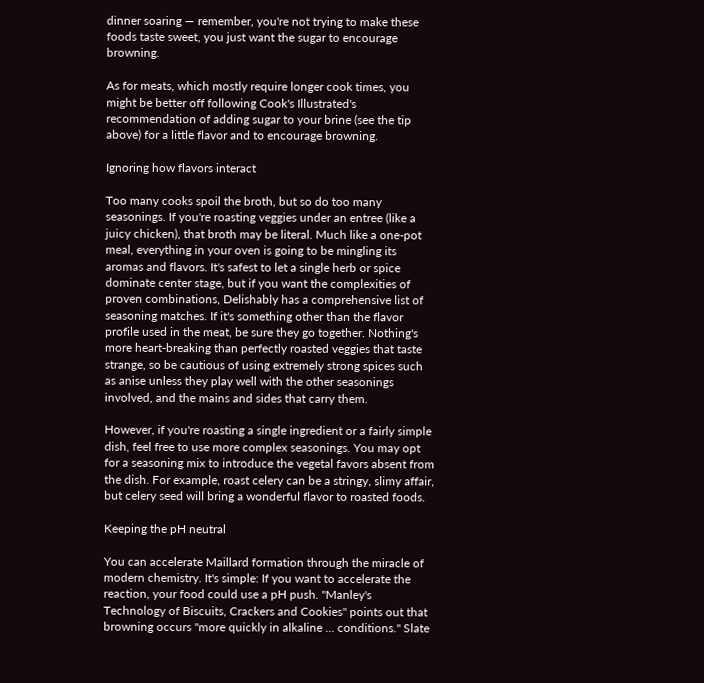dinner soaring — remember, you're not trying to make these foods taste sweet, you just want the sugar to encourage browning.

As for meats, which mostly require longer cook times, you might be better off following Cook's Illustrated's recommendation of adding sugar to your brine (see the tip above) for a little flavor and to encourage browning.

Ignoring how flavors interact

Too many cooks spoil the broth, but so do too many seasonings. If you're roasting veggies under an entree (like a juicy chicken), that broth may be literal. Much like a one-pot meal, everything in your oven is going to be mingling its aromas and flavors. It's safest to let a single herb or spice dominate center stage, but if you want the complexities of proven combinations, Delishably has a comprehensive list of seasoning matches. If it's something other than the flavor profile used in the meat, be sure they go together. Nothing's more heart-breaking than perfectly roasted veggies that taste strange, so be cautious of using extremely strong spices such as anise unless they play well with the other seasonings involved, and the mains and sides that carry them.

However, if you're roasting a single ingredient or a fairly simple dish, feel free to use more complex seasonings. You may opt for a seasoning mix to introduce the vegetal favors absent from the dish. For example, roast celery can be a stringy, slimy affair, but celery seed will bring a wonderful flavor to roasted foods.

Keeping the pH neutral

You can accelerate Maillard formation through the miracle of modern chemistry. It's simple: If you want to accelerate the reaction, your food could use a pH push. "Manley's Technology of Biscuits, Crackers and Cookies" points out that browning occurs "more quickly in alkaline ... conditions." Slate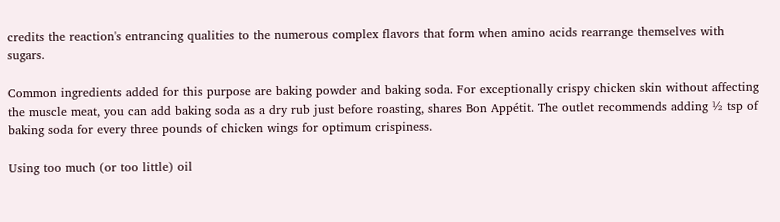credits the reaction's entrancing qualities to the numerous complex flavors that form when amino acids rearrange themselves with sugars.

Common ingredients added for this purpose are baking powder and baking soda. For exceptionally crispy chicken skin without affecting the muscle meat, you can add baking soda as a dry rub just before roasting, shares Bon Appétit. The outlet recommends adding ½ tsp of baking soda for every three pounds of chicken wings for optimum crispiness.

Using too much (or too little) oil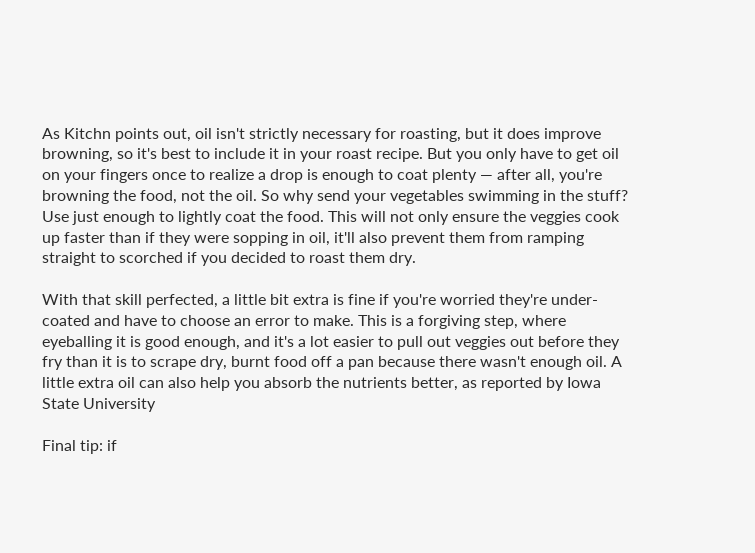As Kitchn points out, oil isn't strictly necessary for roasting, but it does improve browning, so it's best to include it in your roast recipe. But you only have to get oil on your fingers once to realize a drop is enough to coat plenty — after all, you're browning the food, not the oil. So why send your vegetables swimming in the stuff? Use just enough to lightly coat the food. This will not only ensure the veggies cook up faster than if they were sopping in oil, it'll also prevent them from ramping straight to scorched if you decided to roast them dry.

With that skill perfected, a little bit extra is fine if you're worried they're under-coated and have to choose an error to make. This is a forgiving step, where eyeballing it is good enough, and it's a lot easier to pull out veggies out before they fry than it is to scrape dry, burnt food off a pan because there wasn't enough oil. A little extra oil can also help you absorb the nutrients better, as reported by Iowa State University

Final tip: if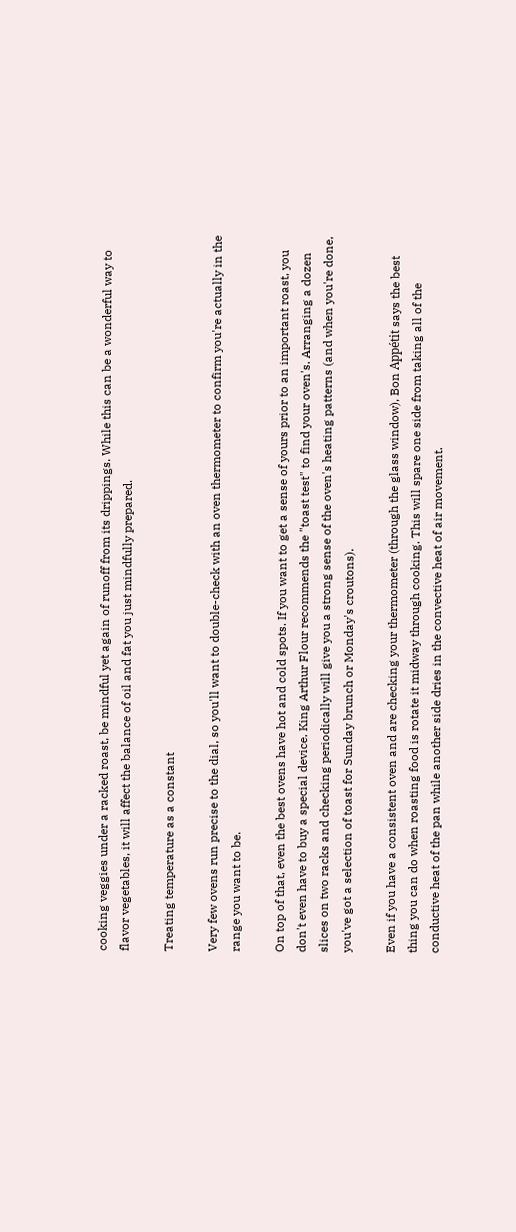cooking veggies under a racked roast, be mindful yet again of runoff from its drippings. While this can be a wonderful way to flavor vegetables, it will affect the balance of oil and fat you just mindfully prepared.

Treating temperature as a constant

Very few ovens run precise to the dial, so you'll want to double-check with an oven thermometer to confirm you're actually in the range you want to be.

On top of that, even the best ovens have hot and cold spots. If you want to get a sense of yours prior to an important roast, you don't even have to buy a special device. King Arthur Flour recommends the "toast test" to find your oven's. Arranging a dozen slices on two racks and checking periodically will give you a strong sense of the oven's heating patterns (and when you're done, you've got a selection of toast for Sunday brunch or Monday's croutons).

Even if you have a consistent oven and are checking your thermometer (through the glass window), Bon Appétit says the best thing you can do when roasting food is rotate it midway through cooking. This will spare one side from taking all of the conductive heat of the pan while another side dries in the convective heat of air movement.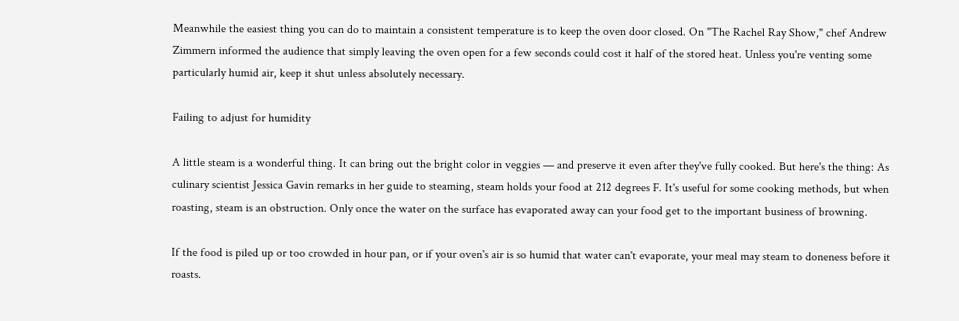Meanwhile the easiest thing you can do to maintain a consistent temperature is to keep the oven door closed. On "The Rachel Ray Show," chef Andrew Zimmern informed the audience that simply leaving the oven open for a few seconds could cost it half of the stored heat. Unless you're venting some particularly humid air, keep it shut unless absolutely necessary.

Failing to adjust for humidity

A little steam is a wonderful thing. It can bring out the bright color in veggies — and preserve it even after they've fully cooked. But here's the thing: As culinary scientist Jessica Gavin remarks in her guide to steaming, steam holds your food at 212 degrees F. It's useful for some cooking methods, but when roasting, steam is an obstruction. Only once the water on the surface has evaporated away can your food get to the important business of browning.

If the food is piled up or too crowded in hour pan, or if your oven's air is so humid that water can't evaporate, your meal may steam to doneness before it roasts.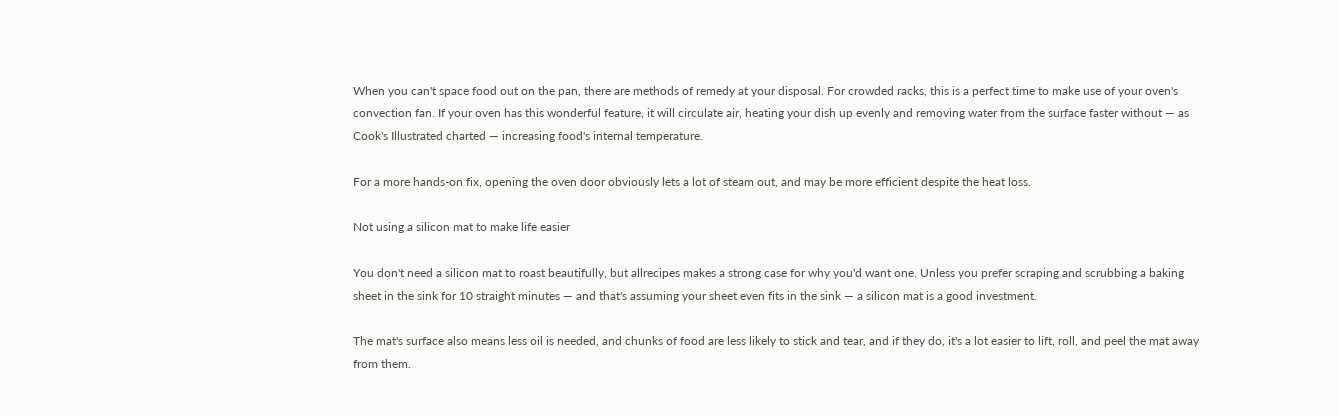When you can't space food out on the pan, there are methods of remedy at your disposal. For crowded racks, this is a perfect time to make use of your oven's convection fan. If your oven has this wonderful feature, it will circulate air, heating your dish up evenly and removing water from the surface faster without — as Cook's Illustrated charted — increasing food's internal temperature.

For a more hands-on fix, opening the oven door obviously lets a lot of steam out, and may be more efficient despite the heat loss.

Not using a silicon mat to make life easier

You don't need a silicon mat to roast beautifully, but allrecipes makes a strong case for why you'd want one. Unless you prefer scraping and scrubbing a baking sheet in the sink for 10 straight minutes — and that's assuming your sheet even fits in the sink — a silicon mat is a good investment.

The mat's surface also means less oil is needed, and chunks of food are less likely to stick and tear, and if they do, it's a lot easier to lift, roll, and peel the mat away from them.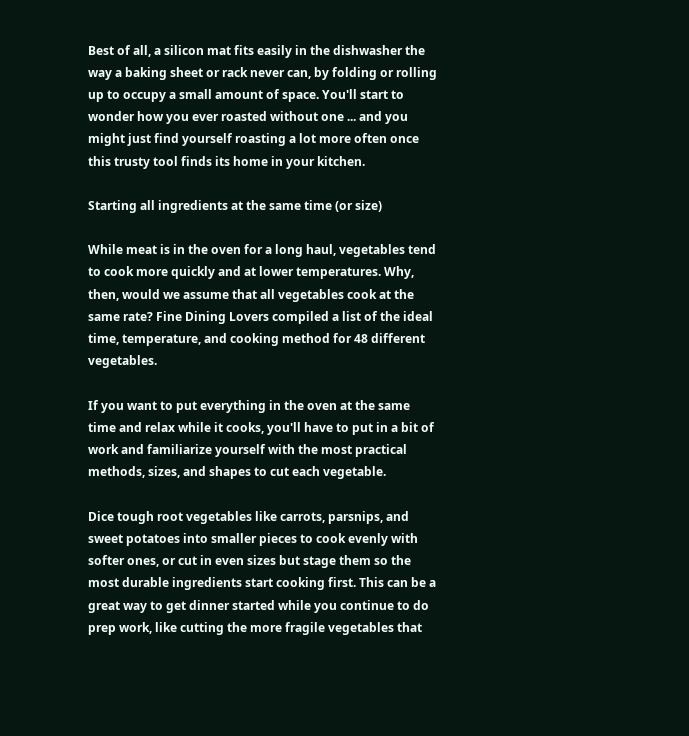Best of all, a silicon mat fits easily in the dishwasher the way a baking sheet or rack never can, by folding or rolling up to occupy a small amount of space. You'll start to wonder how you ever roasted without one ... and you might just find yourself roasting a lot more often once this trusty tool finds its home in your kitchen.

Starting all ingredients at the same time (or size)

While meat is in the oven for a long haul, vegetables tend to cook more quickly and at lower temperatures. Why, then, would we assume that all vegetables cook at the same rate? Fine Dining Lovers compiled a list of the ideal time, temperature, and cooking method for 48 different vegetables.

If you want to put everything in the oven at the same time and relax while it cooks, you'll have to put in a bit of work and familiarize yourself with the most practical methods, sizes, and shapes to cut each vegetable.

Dice tough root vegetables like carrots, parsnips, and sweet potatoes into smaller pieces to cook evenly with softer ones, or cut in even sizes but stage them so the most durable ingredients start cooking first. This can be a great way to get dinner started while you continue to do prep work, like cutting the more fragile vegetables that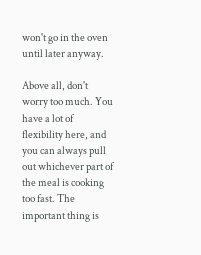won't go in the oven until later anyway.

Above all, don't worry too much. You have a lot of flexibility here, and you can always pull out whichever part of the meal is cooking too fast. The important thing is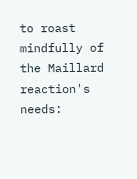to roast mindfully of the Maillard reaction's needs: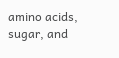amino acids, sugar, and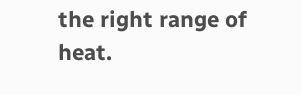the right range of heat.